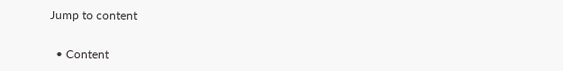Jump to content


  • Content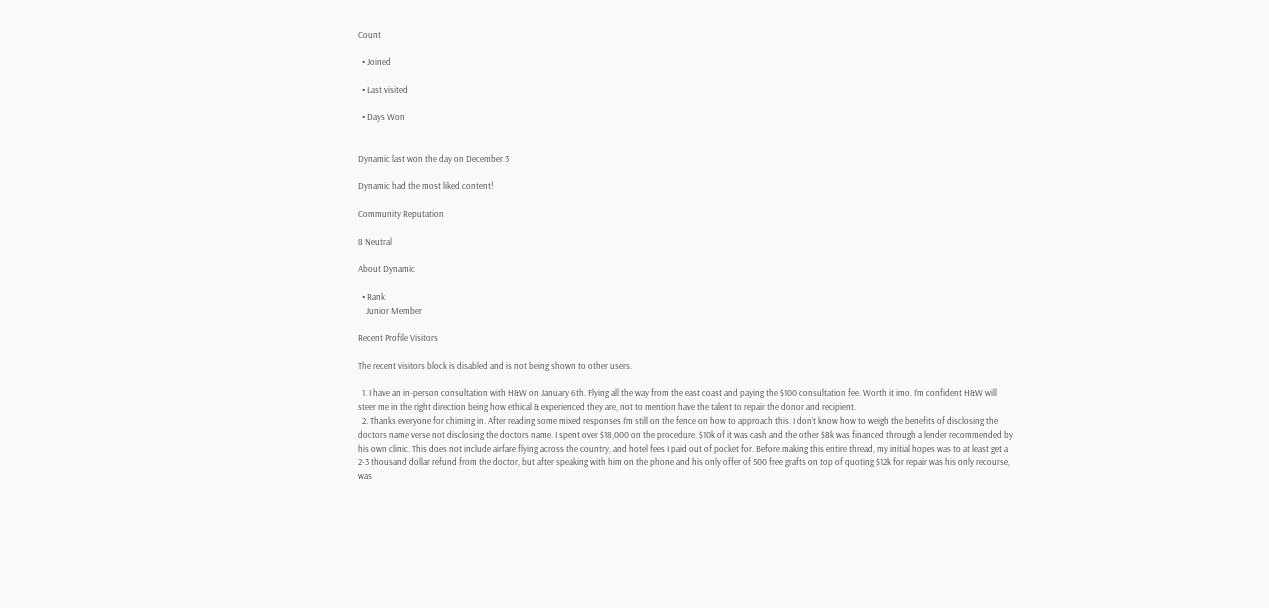Count

  • Joined

  • Last visited

  • Days Won


Dynamic last won the day on December 3

Dynamic had the most liked content!

Community Reputation

8 Neutral

About Dynamic

  • Rank
    Junior Member

Recent Profile Visitors

The recent visitors block is disabled and is not being shown to other users.

  1. I have an in-person consultation with H&W on January 6th. Flying all the way from the east coast and paying the $100 consultation fee. Worth it imo. I’m confident H&W will steer me in the right direction being how ethical & experienced they are, not to mention have the talent to repair the donor and recipient.
  2. Thanks everyone for chiming in. After reading some mixed responses I’m still on the fence on how to approach this. I don’t know how to weigh the benefits of disclosing the doctors name verse not disclosing the doctors name. I spent over $18,000 on the procedure. $10k of it was cash and the other $8k was financed through a lender recommended by his own clinic. This does not include airfare flying across the country, and hotel fees I paid out of pocket for. Before making this entire thread, my initial hopes was to at least get a 2-3 thousand dollar refund from the doctor, but after speaking with him on the phone and his only offer of 500 free grafts on top of quoting $12k for repair was his only recourse, was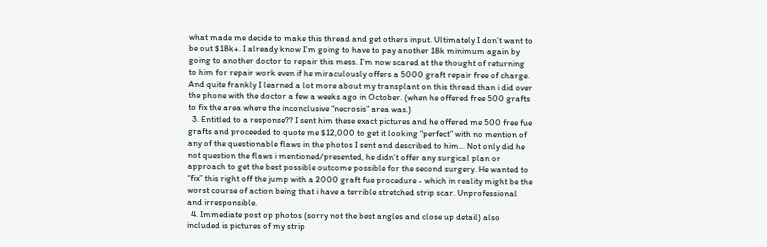what made me decide to make this thread and get others input. Ultimately I don’t want to be out $18k+. I already know I’m going to have to pay another 18k minimum again by going to another doctor to repair this mess. I’m now scared at the thought of returning to him for repair work even if he miraculously offers a 5000 graft repair free of charge. And quite frankly I learned a lot more about my transplant on this thread than i did over the phone with the doctor a few a weeks ago in October. (when he offered free 500 grafts to fix the area where the inconclusive “necrosis” area was.)
  3. Entitled to a response?? I sent him these exact pictures and he offered me 500 free fue grafts and proceeded to quote me $12,000 to get it looking “perfect” with no mention of any of the questionable flaws in the photos I sent and described to him... Not only did he not question the flaws i mentioned/presented, he didn’t offer any surgical plan or approach to get the best possible outcome possible for the second surgery. He wanted to “fix” this right off the jump with a 2000 graft fue procedure - which in reality might be the worst course of action being that i have a terrible stretched strip scar. Unprofessional and irresponsible.
  4. Immediate post op photos (sorry not the best angles and close up detail) also included is pictures of my strip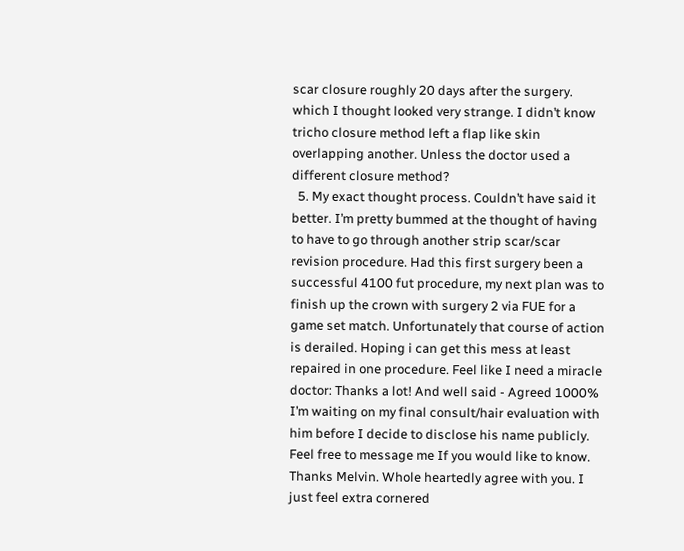scar closure roughly 20 days after the surgery. which I thought looked very strange. I didn’t know tricho closure method left a flap like skin overlapping another. Unless the doctor used a different closure method?
  5. My exact thought process. Couldn’t have said it better. I’m pretty bummed at the thought of having to have to go through another strip scar/scar revision procedure. Had this first surgery been a successful 4100 fut procedure, my next plan was to finish up the crown with surgery 2 via FUE for a game set match. Unfortunately that course of action is derailed. Hoping i can get this mess at least repaired in one procedure. Feel like I need a miracle doctor: Thanks a lot! And well said - Agreed 1000% I’m waiting on my final consult/hair evaluation with him before I decide to disclose his name publicly. Feel free to message me If you would like to know. Thanks Melvin. Whole heartedly agree with you. I just feel extra cornered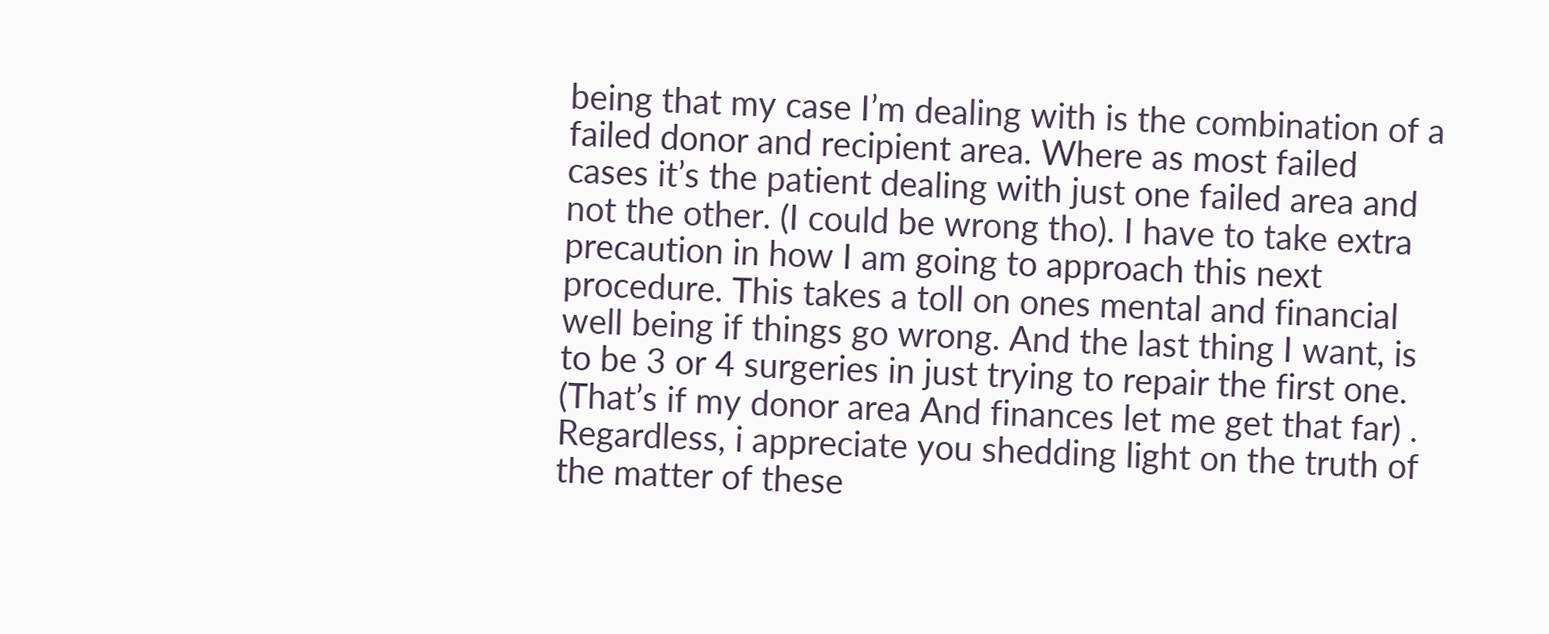being that my case I’m dealing with is the combination of a failed donor and recipient area. Where as most failed cases it’s the patient dealing with just one failed area and not the other. (I could be wrong tho). I have to take extra precaution in how I am going to approach this next procedure. This takes a toll on ones mental and financial well being if things go wrong. And the last thing I want, is to be 3 or 4 surgeries in just trying to repair the first one. (That’s if my donor area And finances let me get that far) . Regardless, i appreciate you shedding light on the truth of the matter of these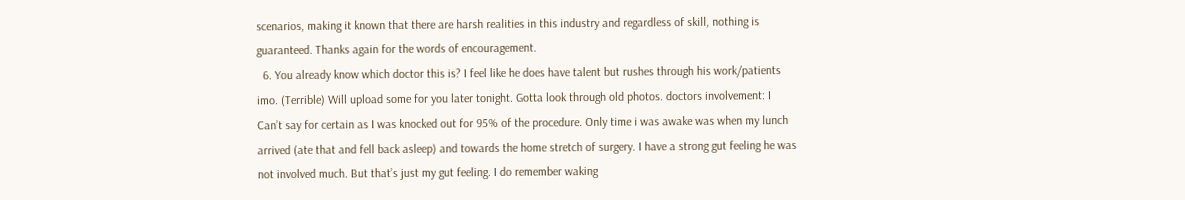scenarios, making it known that there are harsh realities in this industry and regardless of skill, nothing is guaranteed. Thanks again for the words of encouragement.
  6. You already know which doctor this is? I feel like he does have talent but rushes through his work/patients imo. (Terrible) Will upload some for you later tonight. Gotta look through old photos. doctors involvement: I Can’t say for certain as I was knocked out for 95% of the procedure. Only time i was awake was when my lunch arrived (ate that and fell back asleep) and towards the home stretch of surgery. I have a strong gut feeling he was not involved much. But that’s just my gut feeling. I do remember waking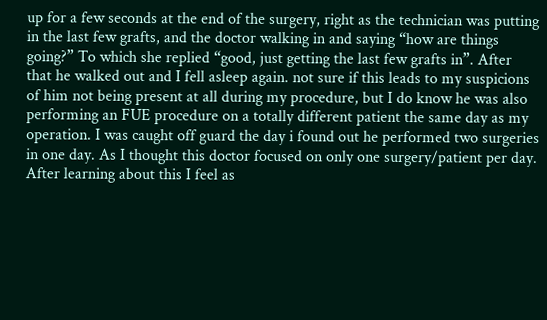up for a few seconds at the end of the surgery, right as the technician was putting in the last few grafts, and the doctor walking in and saying “how are things going?” To which she replied “good, just getting the last few grafts in”. After that he walked out and I fell asleep again. not sure if this leads to my suspicions of him not being present at all during my procedure, but I do know he was also performing an FUE procedure on a totally different patient the same day as my operation. I was caught off guard the day i found out he performed two surgeries in one day. As I thought this doctor focused on only one surgery/patient per day. After learning about this I feel as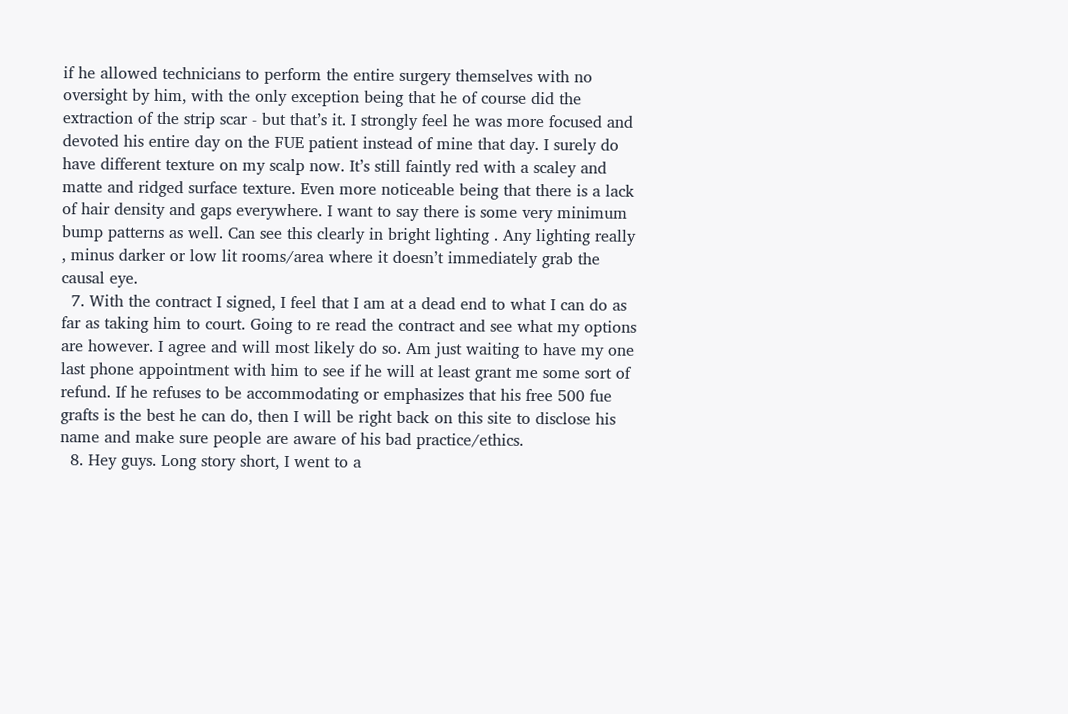if he allowed technicians to perform the entire surgery themselves with no oversight by him, with the only exception being that he of course did the extraction of the strip scar - but that’s it. I strongly feel he was more focused and devoted his entire day on the FUE patient instead of mine that day. I surely do have different texture on my scalp now. It’s still faintly red with a scaley and matte and ridged surface texture. Even more noticeable being that there is a lack of hair density and gaps everywhere. I want to say there is some very minimum bump patterns as well. Can see this clearly in bright lighting . Any lighting really , minus darker or low lit rooms/area where it doesn’t immediately grab the causal eye.
  7. With the contract I signed, I feel that I am at a dead end to what I can do as far as taking him to court. Going to re read the contract and see what my options are however. I agree and will most likely do so. Am just waiting to have my one last phone appointment with him to see if he will at least grant me some sort of refund. If he refuses to be accommodating or emphasizes that his free 500 fue grafts is the best he can do, then I will be right back on this site to disclose his name and make sure people are aware of his bad practice/ethics.
  8. Hey guys. Long story short, I went to a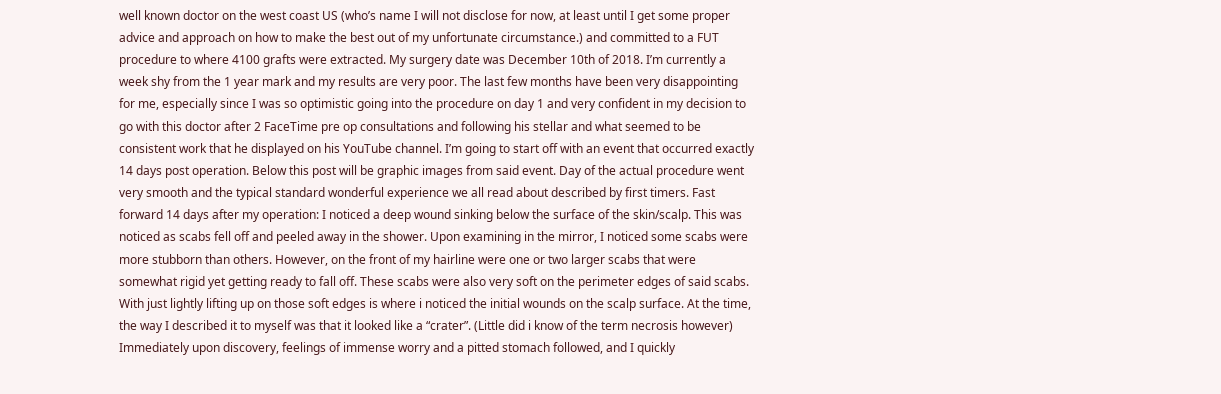well known doctor on the west coast US (who’s name I will not disclose for now, at least until I get some proper advice and approach on how to make the best out of my unfortunate circumstance.) and committed to a FUT procedure to where 4100 grafts were extracted. My surgery date was December 10th of 2018. I’m currently a week shy from the 1 year mark and my results are very poor. The last few months have been very disappointing for me, especially since I was so optimistic going into the procedure on day 1 and very confident in my decision to go with this doctor after 2 FaceTime pre op consultations and following his stellar and what seemed to be consistent work that he displayed on his YouTube channel. I’m going to start off with an event that occurred exactly 14 days post operation. Below this post will be graphic images from said event. Day of the actual procedure went very smooth and the typical standard wonderful experience we all read about described by first timers. Fast forward 14 days after my operation: I noticed a deep wound sinking below the surface of the skin/scalp. This was noticed as scabs fell off and peeled away in the shower. Upon examining in the mirror, I noticed some scabs were more stubborn than others. However, on the front of my hairline were one or two larger scabs that were somewhat rigid yet getting ready to fall off. These scabs were also very soft on the perimeter edges of said scabs. With just lightly lifting up on those soft edges is where i noticed the initial wounds on the scalp surface. At the time, the way I described it to myself was that it looked like a “crater”. (Little did i know of the term necrosis however) Immediately upon discovery, feelings of immense worry and a pitted stomach followed, and I quickly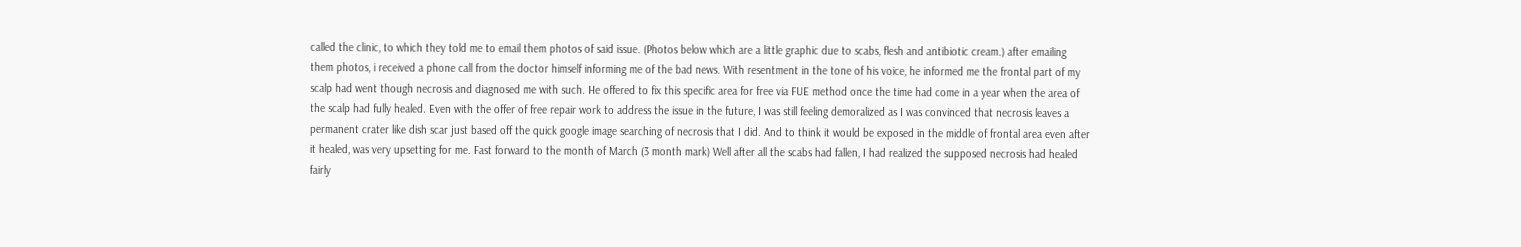called the clinic, to which they told me to email them photos of said issue. (Photos below which are a little graphic due to scabs, flesh and antibiotic cream.) after emailing them photos, i received a phone call from the doctor himself informing me of the bad news. With resentment in the tone of his voice, he informed me the frontal part of my scalp had went though necrosis and diagnosed me with such. He offered to fix this specific area for free via FUE method once the time had come in a year when the area of the scalp had fully healed. Even with the offer of free repair work to address the issue in the future, I was still feeling demoralized as I was convinced that necrosis leaves a permanent crater like dish scar just based off the quick google image searching of necrosis that I did. And to think it would be exposed in the middle of frontal area even after it healed, was very upsetting for me. Fast forward to the month of March (3 month mark) Well after all the scabs had fallen, I had realized the supposed necrosis had healed fairly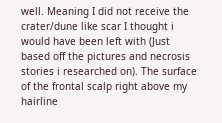well. Meaning I did not receive the crater/dune like scar I thought i would have been left with (Just based off the pictures and necrosis stories i researched on). The surface of the frontal scalp right above my hairline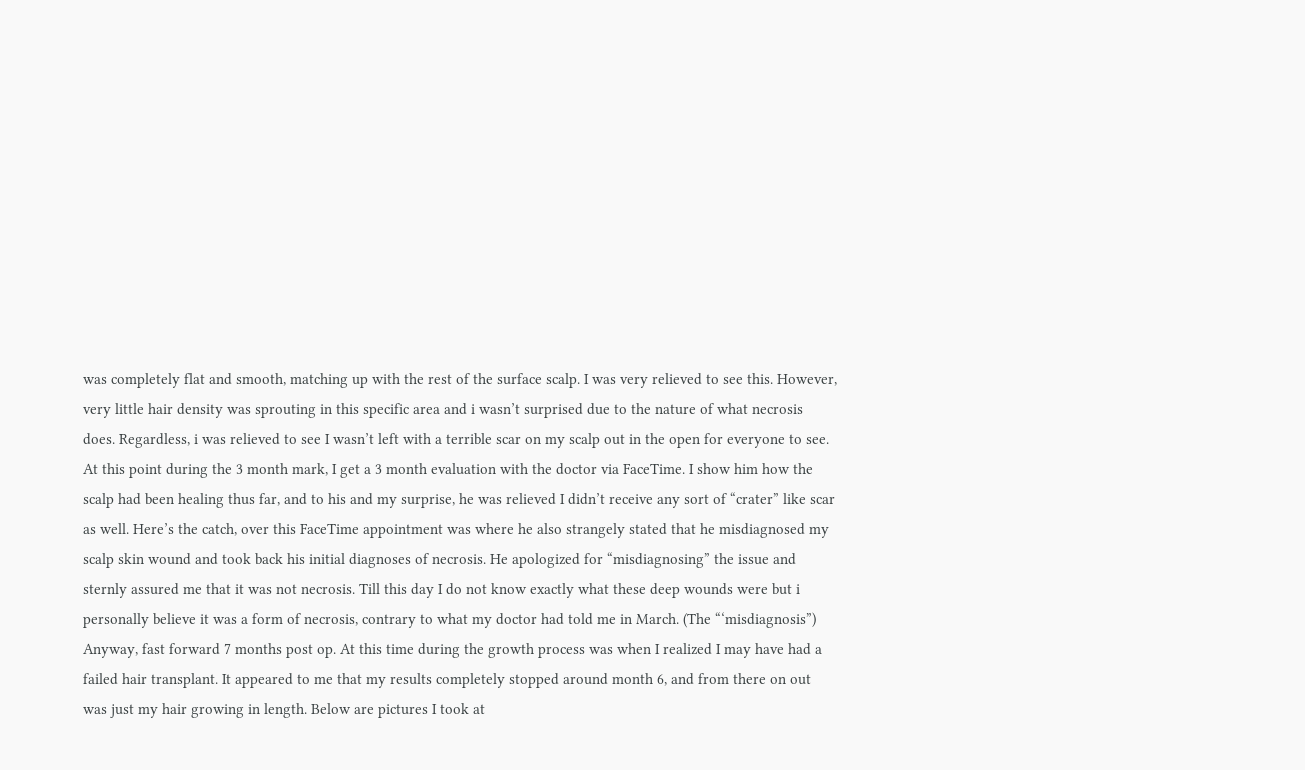was completely flat and smooth, matching up with the rest of the surface scalp. I was very relieved to see this. However, very little hair density was sprouting in this specific area and i wasn’t surprised due to the nature of what necrosis does. Regardless, i was relieved to see I wasn’t left with a terrible scar on my scalp out in the open for everyone to see. At this point during the 3 month mark, I get a 3 month evaluation with the doctor via FaceTime. I show him how the scalp had been healing thus far, and to his and my surprise, he was relieved I didn’t receive any sort of “crater” like scar as well. Here’s the catch, over this FaceTime appointment was where he also strangely stated that he misdiagnosed my scalp skin wound and took back his initial diagnoses of necrosis. He apologized for “misdiagnosing” the issue and sternly assured me that it was not necrosis. Till this day I do not know exactly what these deep wounds were but i personally believe it was a form of necrosis, contrary to what my doctor had told me in March. (The “‘misdiagnosis”) Anyway, fast forward 7 months post op. At this time during the growth process was when I realized I may have had a failed hair transplant. It appeared to me that my results completely stopped around month 6, and from there on out was just my hair growing in length. Below are pictures I took at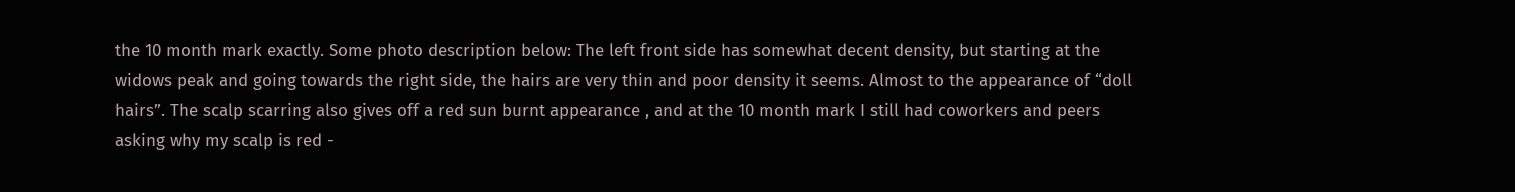the 10 month mark exactly. Some photo description below: The left front side has somewhat decent density, but starting at the widows peak and going towards the right side, the hairs are very thin and poor density it seems. Almost to the appearance of “doll hairs”. The scalp scarring also gives off a red sun burnt appearance , and at the 10 month mark I still had coworkers and peers asking why my scalp is red -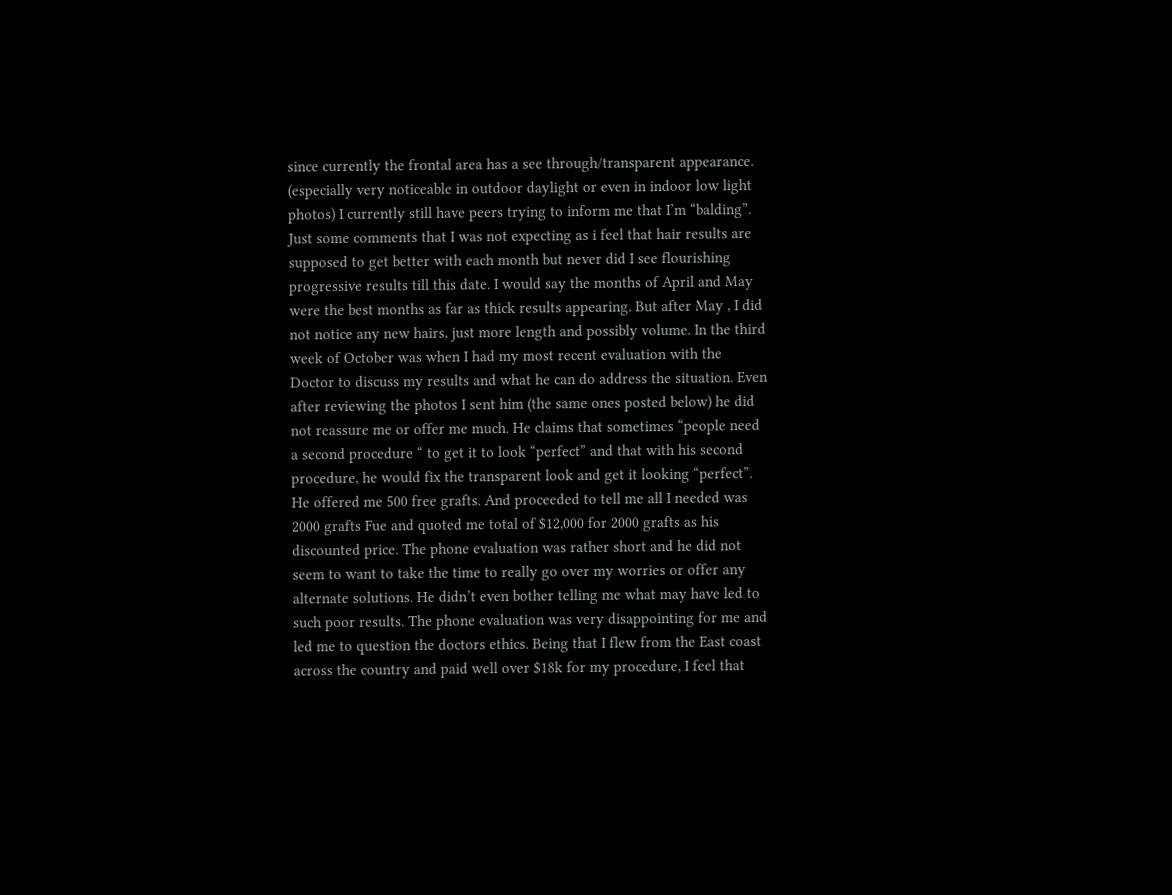since currently the frontal area has a see through/transparent appearance. (especially very noticeable in outdoor daylight or even in indoor low light photos) I currently still have peers trying to inform me that I’m “balding”. Just some comments that I was not expecting as i feel that hair results are supposed to get better with each month but never did I see flourishing progressive results till this date. I would say the months of April and May were the best months as far as thick results appearing. But after May , I did not notice any new hairs, just more length and possibly volume. In the third week of October was when I had my most recent evaluation with the Doctor to discuss my results and what he can do address the situation. Even after reviewing the photos I sent him (the same ones posted below) he did not reassure me or offer me much. He claims that sometimes “people need a second procedure “ to get it to look “perfect” and that with his second procedure, he would fix the transparent look and get it looking “perfect”. He offered me 500 free grafts. And proceeded to tell me all I needed was 2000 grafts Fue and quoted me total of $12,000 for 2000 grafts as his discounted price. The phone evaluation was rather short and he did not seem to want to take the time to really go over my worries or offer any alternate solutions. He didn’t even bother telling me what may have led to such poor results. The phone evaluation was very disappointing for me and led me to question the doctors ethics. Being that I flew from the East coast across the country and paid well over $18k for my procedure, I feel that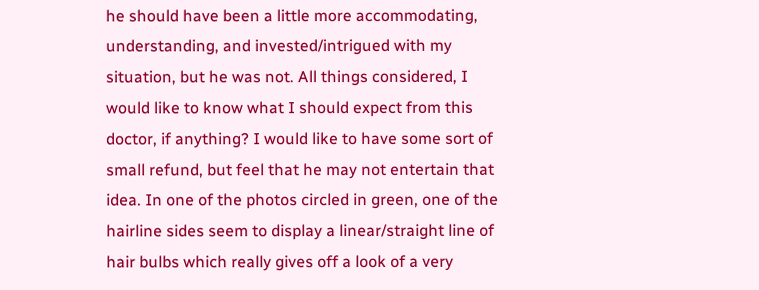he should have been a little more accommodating, understanding, and invested/intrigued with my situation, but he was not. All things considered, I would like to know what I should expect from this doctor, if anything? I would like to have some sort of small refund, but feel that he may not entertain that idea. In one of the photos circled in green, one of the hairline sides seem to display a linear/straight line of hair bulbs which really gives off a look of a very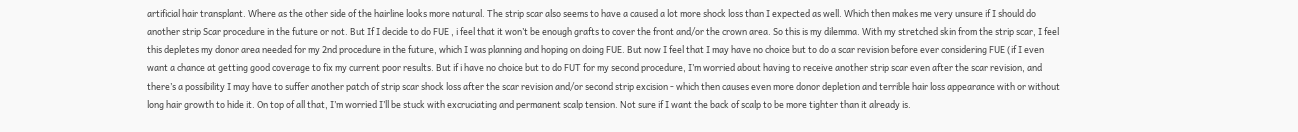artificial hair transplant. Where as the other side of the hairline looks more natural. The strip scar also seems to have a caused a lot more shock loss than I expected as well. Which then makes me very unsure if I should do another strip Scar procedure in the future or not. But If I decide to do FUE , i feel that it won’t be enough grafts to cover the front and/or the crown area. So this is my dilemma. With my stretched skin from the strip scar, I feel this depletes my donor area needed for my 2nd procedure in the future, which I was planning and hoping on doing FUE. But now I feel that I may have no choice but to do a scar revision before ever considering FUE (if I even want a chance at getting good coverage to fix my current poor results. But if i have no choice but to do FUT for my second procedure, I’m worried about having to receive another strip scar even after the scar revision, and there’s a possibility I may have to suffer another patch of strip scar shock loss after the scar revision and/or second strip excision - which then causes even more donor depletion and terrible hair loss appearance with or without long hair growth to hide it. On top of all that, I’m worried I’ll be stuck with excruciating and permanent scalp tension. Not sure if I want the back of scalp to be more tighter than it already is.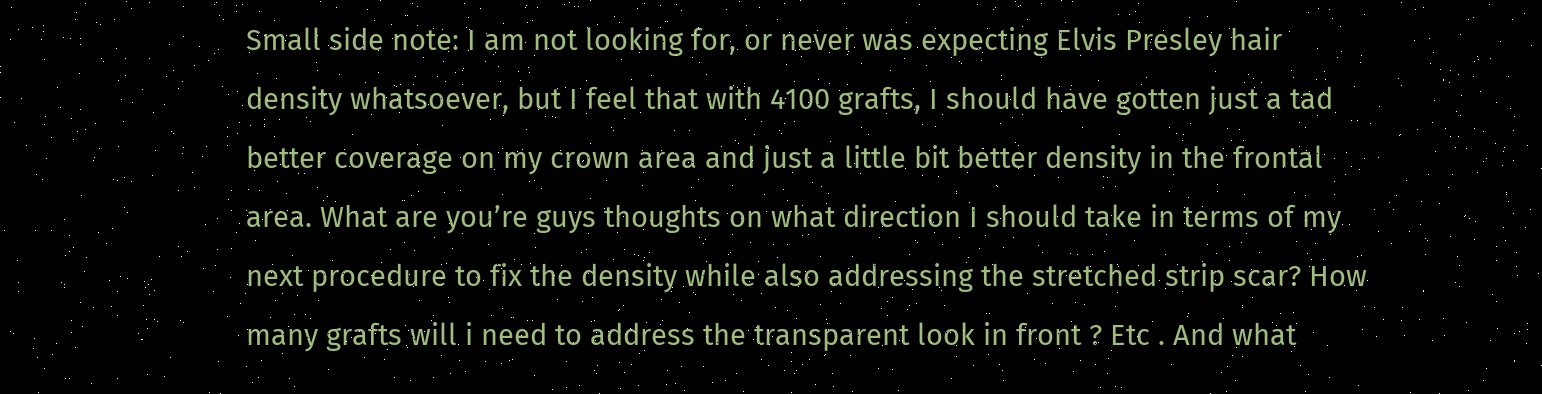Small side note: I am not looking for, or never was expecting Elvis Presley hair density whatsoever, but I feel that with 4100 grafts, I should have gotten just a tad better coverage on my crown area and just a little bit better density in the frontal area. What are you’re guys thoughts on what direction I should take in terms of my next procedure to fix the density while also addressing the stretched strip scar? How many grafts will i need to address the transparent look in front ? Etc . And what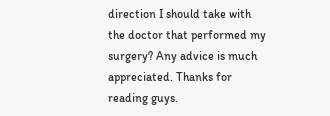direction I should take with the doctor that performed my surgery? Any advice is much appreciated. Thanks for reading guys.